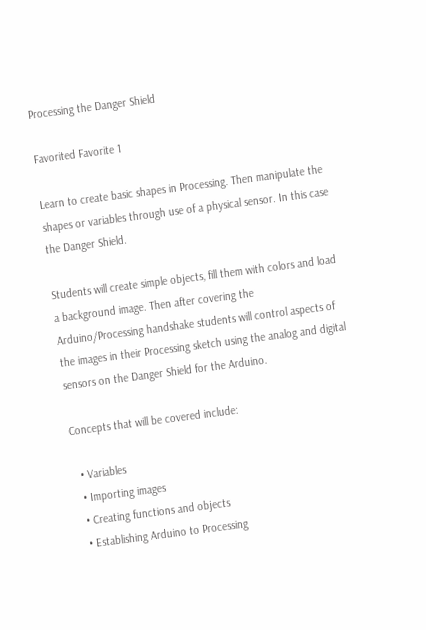Processing the Danger Shield

Favorited Favorite 1

Learn to create basic shapes in Processing. Then manipulate the shapes or variables through use of a physical sensor. In this case the Danger Shield.

Students will create simple objects, fill them with colors and load a background image. Then after covering the Arduino/Processing handshake students will control aspects of the images in their Processing sketch using the analog and digital sensors on the Danger Shield for the Arduino.

Concepts that will be covered include:

  • Variables
  • Importing images
  • Creating functions and objects
  • Establishing Arduino to Processing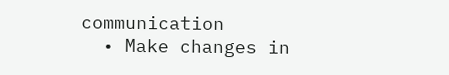communication
  • Make changes in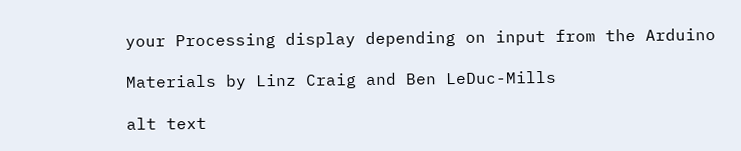your Processing display depending on input from the Arduino

Materials by Linz Craig and Ben LeDuc-Mills

alt text